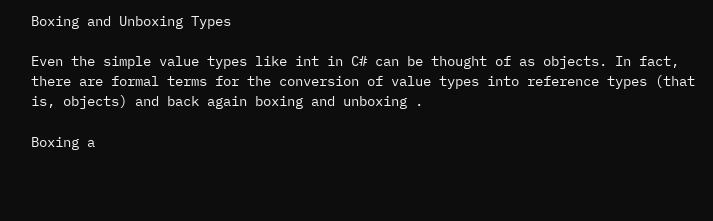Boxing and Unboxing Types

Even the simple value types like int in C# can be thought of as objects. In fact, there are formal terms for the conversion of value types into reference types (that is, objects) and back again boxing and unboxing .

Boxing a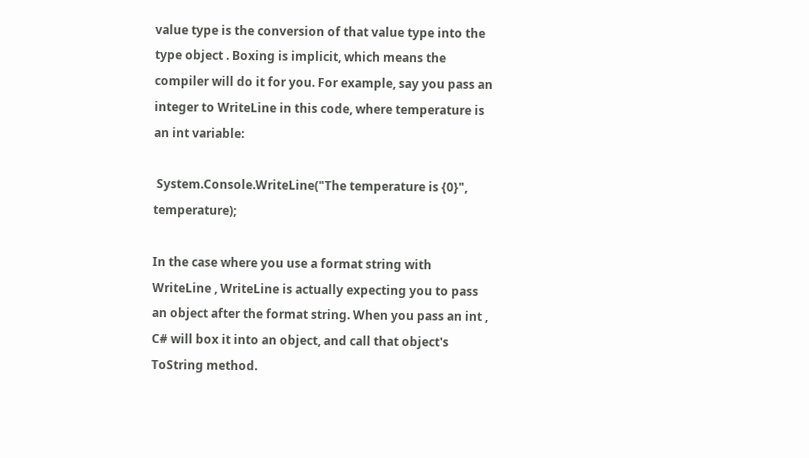value type is the conversion of that value type into the type object . Boxing is implicit, which means the compiler will do it for you. For example, say you pass an integer to WriteLine in this code, where temperature is an int variable:

 System.Console.WriteLine("The temperature is {0}", temperature);

In the case where you use a format string with WriteLine , WriteLine is actually expecting you to pass an object after the format string. When you pass an int , C# will box it into an object, and call that object's ToString method.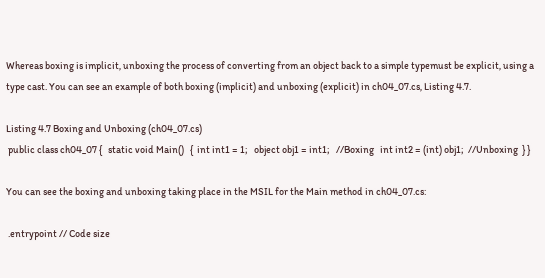Whereas boxing is implicit, unboxing the process of converting from an object back to a simple typemust be explicit, using a type cast. You can see an example of both boxing (implicit) and unboxing (explicit) in ch04_07.cs, Listing 4.7.

Listing 4.7 Boxing and Unboxing (ch04_07.cs)
 public class ch04_07 {   static void Main()   {  int int1 = 1;   object obj1 = int1;   //Boxing   int int2 = (int) obj1;  //Unboxing  } }

You can see the boxing and unboxing taking place in the MSIL for the Main method in ch04_07.cs:

 .entrypoint // Code size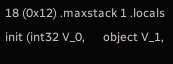18 (0x12) .maxstack 1 .locals init (int32 V_0,      object V_1,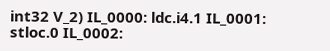int32 V_2) IL_0000: ldc.i4.1 IL_0001: stloc.0 IL_0002: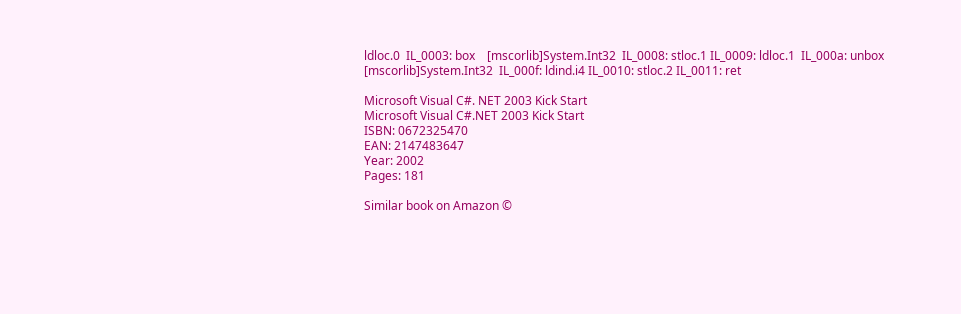ldloc.0  IL_0003: box    [mscorlib]System.Int32  IL_0008: stloc.1 IL_0009: ldloc.1  IL_000a: unbox   [mscorlib]System.Int32  IL_000f: ldind.i4 IL_0010: stloc.2 IL_0011: ret

Microsoft Visual C#. NET 2003 Kick Start
Microsoft Visual C#.NET 2003 Kick Start
ISBN: 0672325470
EAN: 2147483647
Year: 2002
Pages: 181

Similar book on Amazon ©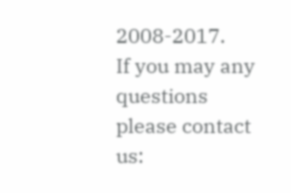2008-2017.
If you may any questions please contact us: